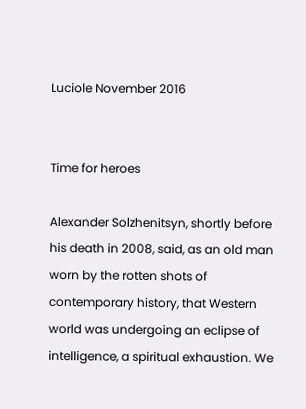Luciole November 2016


Time for heroes

Alexander Solzhenitsyn, shortly before his death in 2008, said, as an old man worn by the rotten shots of contemporary history, that Western world was undergoing an eclipse of intelligence, a spiritual exhaustion. We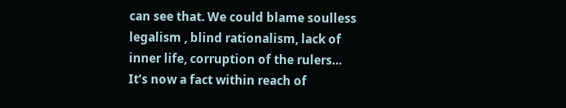can see that. We could blame soulless legalism , blind rationalism, lack of inner life, corruption of the rulers… It’s now a fact within reach of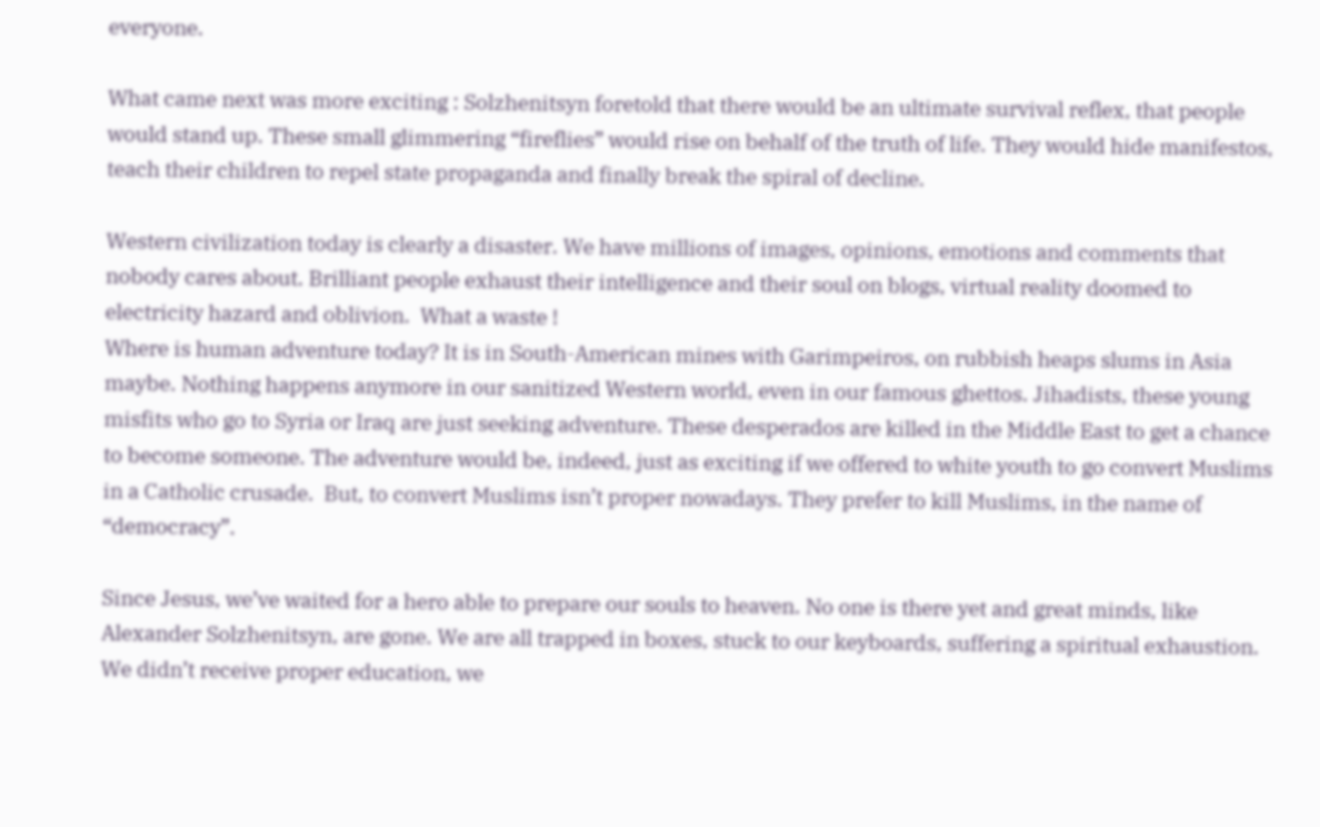everyone.

What came next was more exciting : Solzhenitsyn foretold that there would be an ultimate survival reflex, that people would stand up. These small glimmering “fireflies” would rise on behalf of the truth of life. They would hide manifestos, teach their children to repel state propaganda and finally break the spiral of decline.

Western civilization today is clearly a disaster. We have millions of images, opinions, emotions and comments that nobody cares about. Brilliant people exhaust their intelligence and their soul on blogs, virtual reality doomed to electricity hazard and oblivion.  What a waste !
Where is human adventure today? It is in South-American mines with Garimpeiros, on rubbish heaps slums in Asia maybe. Nothing happens anymore in our sanitized Western world, even in our famous ghettos. Jihadists, these young misfits who go to Syria or Iraq are just seeking adventure. These desperados are killed in the Middle East to get a chance to become someone. The adventure would be, indeed, just as exciting if we offered to white youth to go convert Muslims in a Catholic crusade.  But, to convert Muslims isn’t proper nowadays. They prefer to kill Muslims, in the name of “democracy”.

Since Jesus, we’ve waited for a hero able to prepare our souls to heaven. No one is there yet and great minds, like Alexander Solzhenitsyn, are gone. We are all trapped in boxes, stuck to our keyboards, suffering a spiritual exhaustion. We didn’t receive proper education, we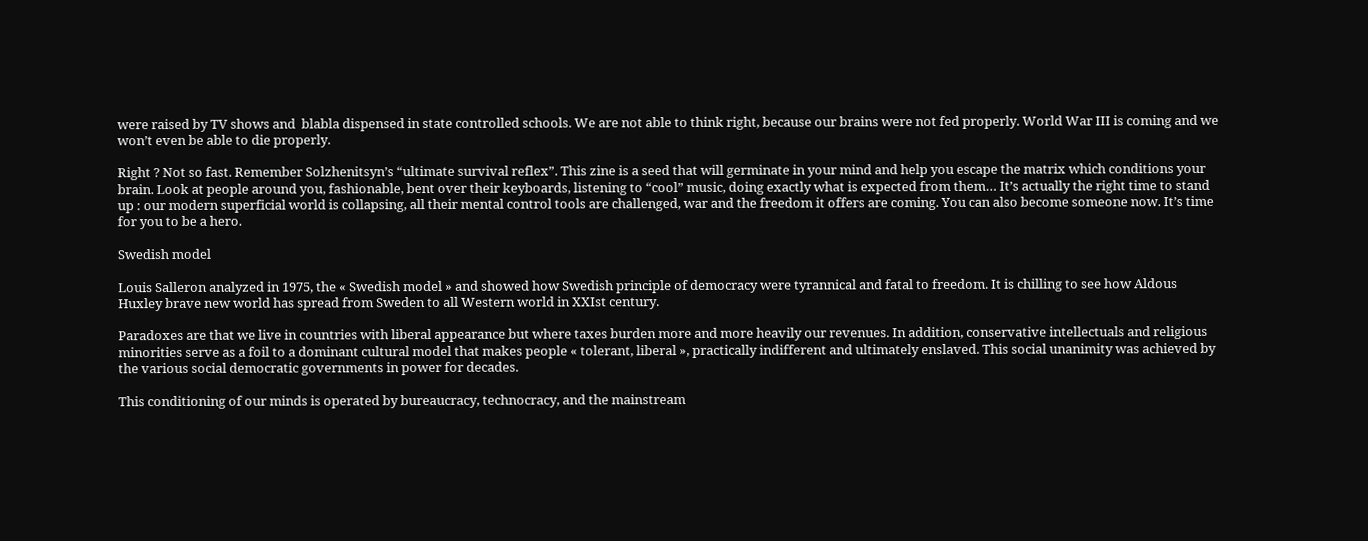were raised by TV shows and  blabla dispensed in state controlled schools. We are not able to think right, because our brains were not fed properly. World War III is coming and we won’t even be able to die properly.

Right ? Not so fast. Remember Solzhenitsyn’s “ultimate survival reflex”. This zine is a seed that will germinate in your mind and help you escape the matrix which conditions your brain. Look at people around you, fashionable, bent over their keyboards, listening to “cool” music, doing exactly what is expected from them… It’s actually the right time to stand up : our modern superficial world is collapsing, all their mental control tools are challenged, war and the freedom it offers are coming. You can also become someone now. It’s time for you to be a hero.

Swedish model

Louis Salleron analyzed in 1975, the « Swedish model » and showed how Swedish principle of democracy were tyrannical and fatal to freedom. It is chilling to see how Aldous Huxley brave new world has spread from Sweden to all Western world in XXIst century.

Paradoxes are that we live in countries with liberal appearance but where taxes burden more and more heavily our revenues. In addition, conservative intellectuals and religious minorities serve as a foil to a dominant cultural model that makes people « tolerant, liberal », practically indifferent and ultimately enslaved. This social unanimity was achieved by the various social democratic governments in power for decades.

This conditioning of our minds is operated by bureaucracy, technocracy, and the mainstream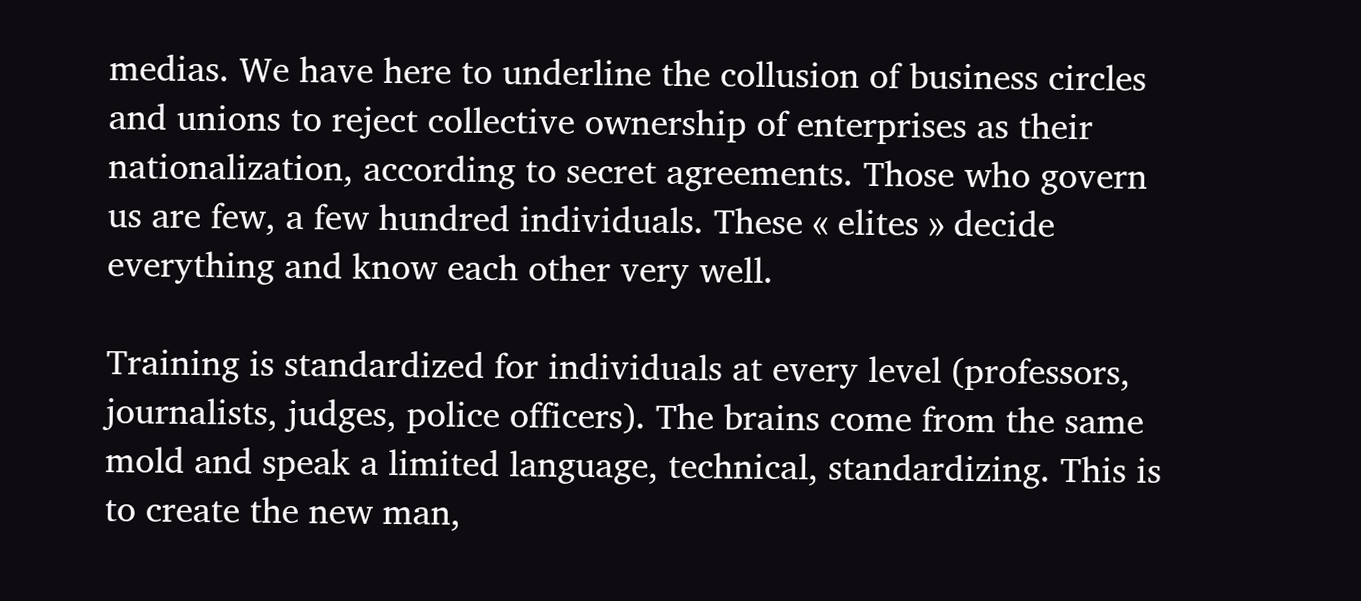medias. We have here to underline the collusion of business circles and unions to reject collective ownership of enterprises as their nationalization, according to secret agreements. Those who govern us are few, a few hundred individuals. These « elites » decide everything and know each other very well.

Training is standardized for individuals at every level (professors, journalists, judges, police officers). The brains come from the same mold and speak a limited language, technical, standardizing. This is to create the new man,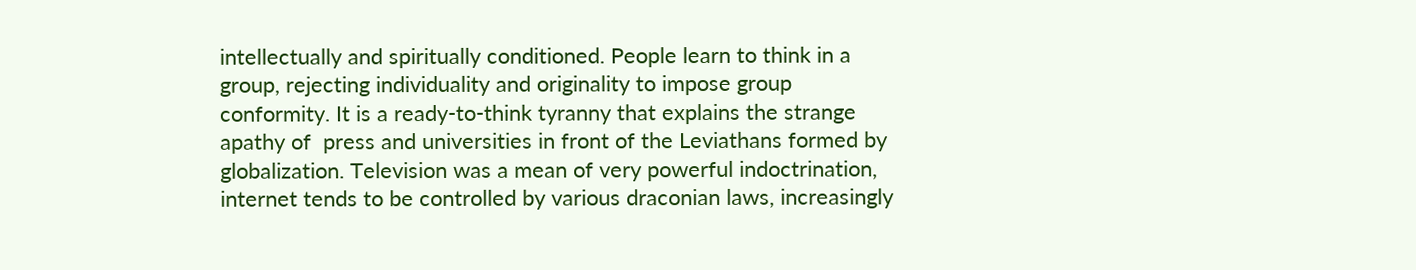intellectually and spiritually conditioned. People learn to think in a group, rejecting individuality and originality to impose group conformity. It is a ready-to-think tyranny that explains the strange apathy of  press and universities in front of the Leviathans formed by globalization. Television was a mean of very powerful indoctrination, internet tends to be controlled by various draconian laws, increasingly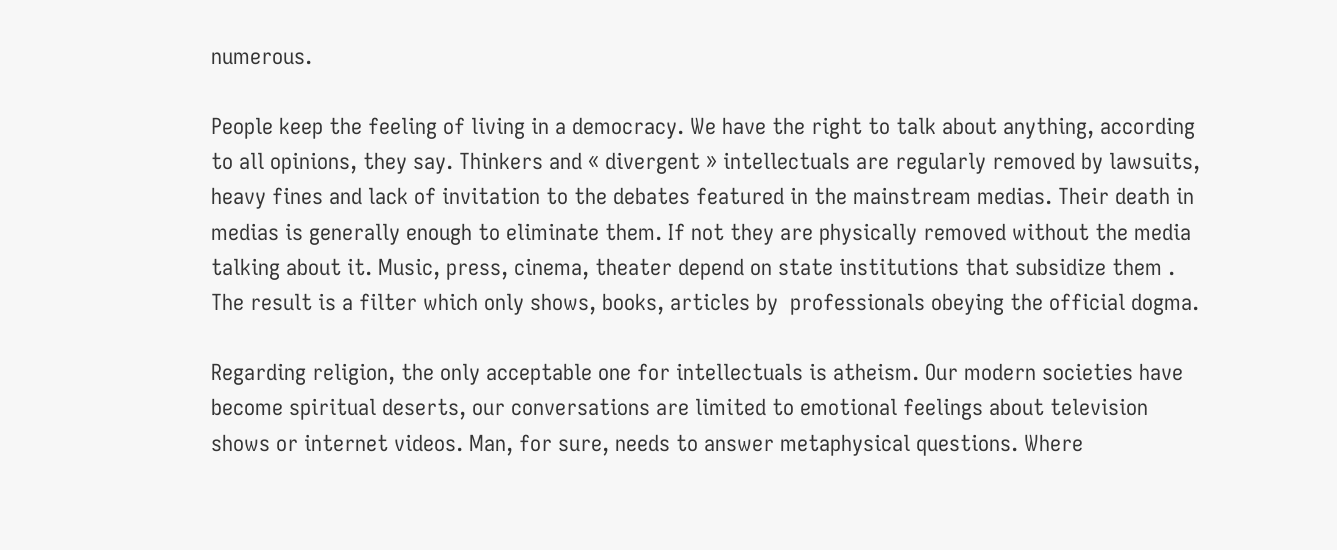numerous.

People keep the feeling of living in a democracy. We have the right to talk about anything, according to all opinions, they say. Thinkers and « divergent » intellectuals are regularly removed by lawsuits, heavy fines and lack of invitation to the debates featured in the mainstream medias. Their death in medias is generally enough to eliminate them. If not they are physically removed without the media talking about it. Music, press, cinema, theater depend on state institutions that subsidize them . The result is a filter which only shows, books, articles by  professionals obeying the official dogma.

Regarding religion, the only acceptable one for intellectuals is atheism. Our modern societies have become spiritual deserts, our conversations are limited to emotional feelings about television shows or internet videos. Man, for sure, needs to answer metaphysical questions. Where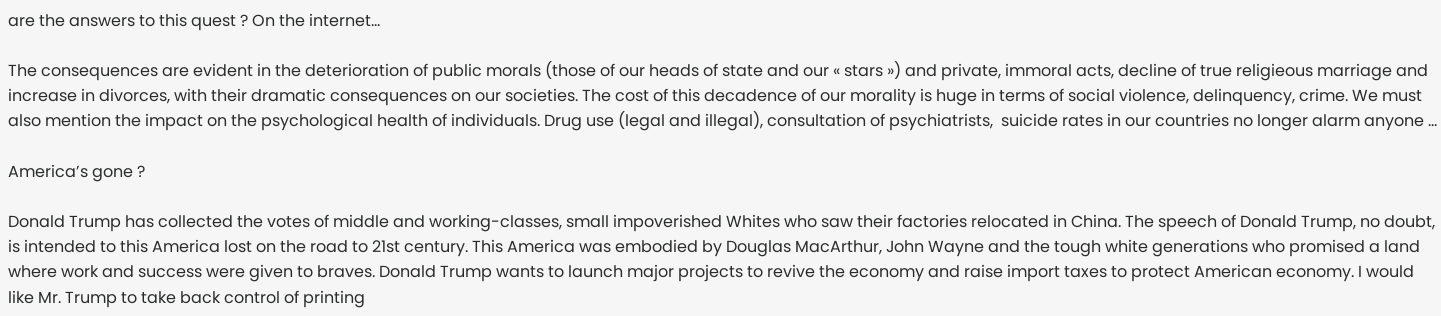are the answers to this quest ? On the internet…

The consequences are evident in the deterioration of public morals (those of our heads of state and our « stars ») and private, immoral acts, decline of true religieous marriage and increase in divorces, with their dramatic consequences on our societies. The cost of this decadence of our morality is huge in terms of social violence, delinquency, crime. We must also mention the impact on the psychological health of individuals. Drug use (legal and illegal), consultation of psychiatrists,  suicide rates in our countries no longer alarm anyone …

America’s gone ?

Donald Trump has collected the votes of middle and working-classes, small impoverished Whites who saw their factories relocated in China. The speech of Donald Trump, no doubt, is intended to this America lost on the road to 21st century. This America was embodied by Douglas MacArthur, John Wayne and the tough white generations who promised a land where work and success were given to braves. Donald Trump wants to launch major projects to revive the economy and raise import taxes to protect American economy. I would like Mr. Trump to take back control of printing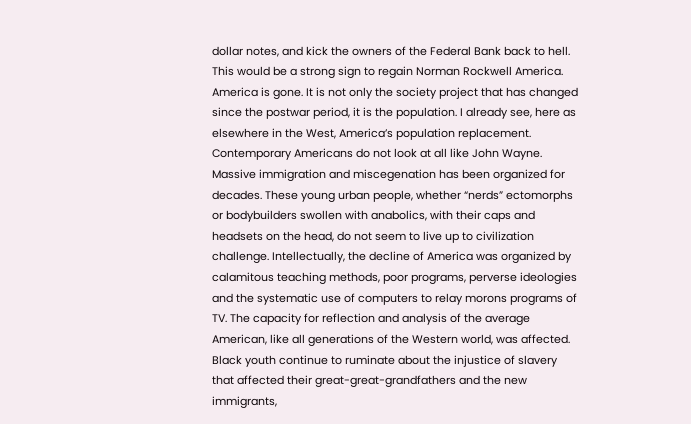dollar notes, and kick the owners of the Federal Bank back to hell. This would be a strong sign to regain Norman Rockwell America.
America is gone. It is not only the society project that has changed since the postwar period, it is the population. I already see, here as elsewhere in the West, America’s population replacement. Contemporary Americans do not look at all like John Wayne. Massive immigration and miscegenation has been organized for decades. These young urban people, whether “nerds” ectomorphs or bodybuilders swollen with anabolics, with their caps and headsets on the head, do not seem to live up to civilization challenge. Intellectually, the decline of America was organized by calamitous teaching methods, poor programs, perverse ideologies and the systematic use of computers to relay morons programs of TV. The capacity for reflection and analysis of the average American, like all generations of the Western world, was affected. Black youth continue to ruminate about the injustice of slavery that affected their great-great-grandfathers and the new immigrants,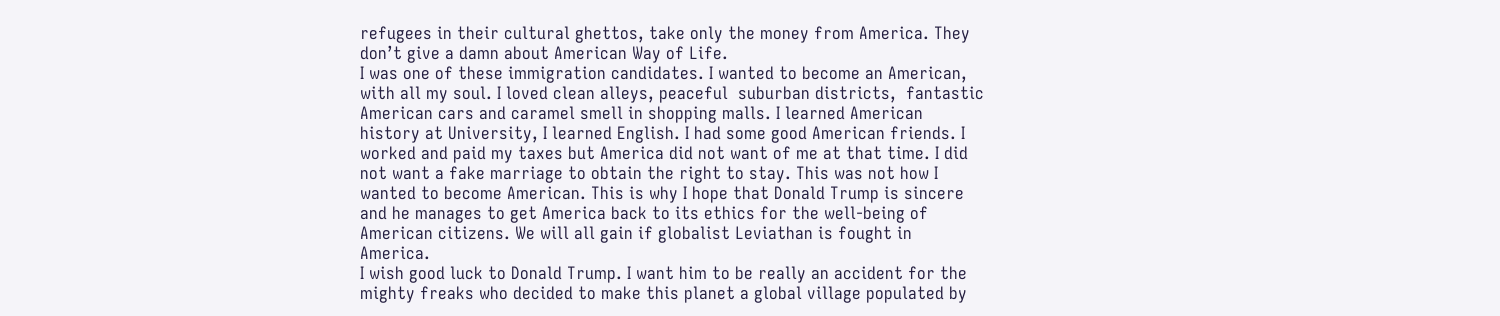refugees in their cultural ghettos, take only the money from America. They don’t give a damn about American Way of Life.
I was one of these immigration candidates. I wanted to become an American, with all my soul. I loved clean alleys, peaceful  suburban districts,  fantastic American cars and caramel smell in shopping malls. I learned American history at University, I learned English. I had some good American friends. I worked and paid my taxes but America did not want of me at that time. I did not want a fake marriage to obtain the right to stay. This was not how I wanted to become American. This is why I hope that Donald Trump is sincere and he manages to get America back to its ethics for the well-being of American citizens. We will all gain if globalist Leviathan is fought in America.
I wish good luck to Donald Trump. I want him to be really an accident for the mighty freaks who decided to make this planet a global village populated by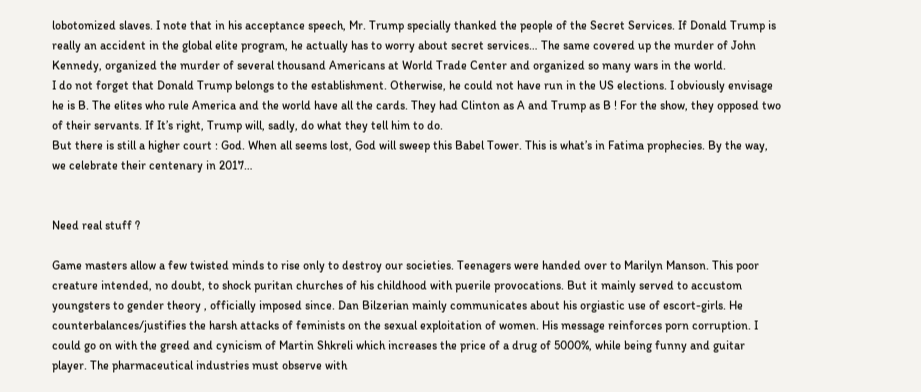lobotomized slaves. I note that in his acceptance speech, Mr. Trump specially thanked the people of the Secret Services. If Donald Trump is really an accident in the global elite program, he actually has to worry about secret services… The same covered up the murder of John Kennedy, organized the murder of several thousand Americans at World Trade Center and organized so many wars in the world.
I do not forget that Donald Trump belongs to the establishment. Otherwise, he could not have run in the US elections. I obviously envisage he is B. The elites who rule America and the world have all the cards. They had Clinton as A and Trump as B ! For the show, they opposed two of their servants. If It’s right, Trump will, sadly, do what they tell him to do.
But there is still a higher court : God. When all seems lost, God will sweep this Babel Tower. This is what’s in Fatima prophecies. By the way, we celebrate their centenary in 2017…


Need real stuff ?

Game masters allow a few twisted minds to rise only to destroy our societies. Teenagers were handed over to Marilyn Manson. This poor creature intended, no doubt, to shock puritan churches of his childhood with puerile provocations. But it mainly served to accustom youngsters to gender theory , officially imposed since. Dan Bilzerian mainly communicates about his orgiastic use of escort-girls. He counterbalances/justifies the harsh attacks of feminists on the sexual exploitation of women. His message reinforces porn corruption. I could go on with the greed and cynicism of Martin Shkreli which increases the price of a drug of 5000%, while being funny and guitar player. The pharmaceutical industries must observe with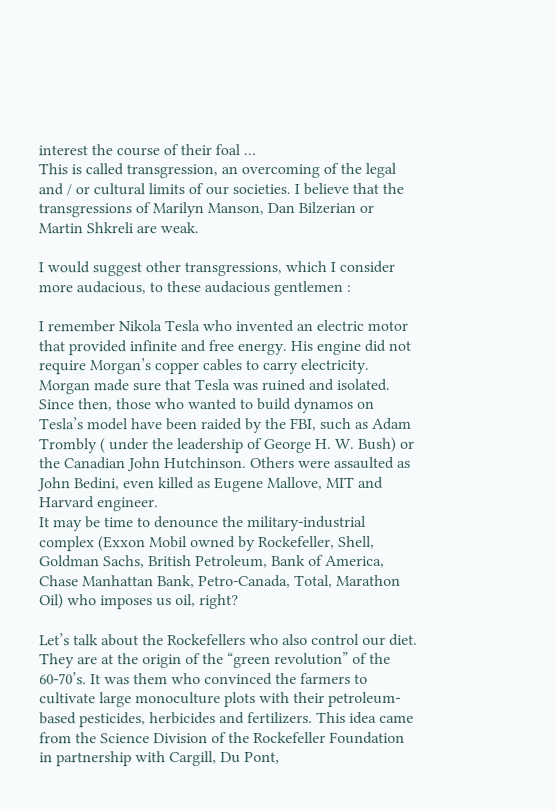interest the course of their foal …
This is called transgression, an overcoming of the legal and / or cultural limits of our societies. I believe that the transgressions of Marilyn Manson, Dan Bilzerian or Martin Shkreli are weak.

I would suggest other transgressions, which I consider more audacious, to these audacious gentlemen :

I remember Nikola Tesla who invented an electric motor that provided infinite and free energy. His engine did not require Morgan’s copper cables to carry electricity. Morgan made sure that Tesla was ruined and isolated. Since then, those who wanted to build dynamos on Tesla’s model have been raided by the FBI, such as Adam Trombly ( under the leadership of George H. W. Bush) or the Canadian John Hutchinson. Others were assaulted as John Bedini, even killed as Eugene Mallove, MIT and Harvard engineer.
It may be time to denounce the military-industrial complex (Exxon Mobil owned by Rockefeller, Shell, Goldman Sachs, British Petroleum, Bank of America, Chase Manhattan Bank, Petro-Canada, Total, Marathon Oil) who imposes us oil, right?

Let’s talk about the Rockefellers who also control our diet. They are at the origin of the “green revolution” of the 60-70’s. It was them who convinced the farmers to cultivate large monoculture plots with their petroleum-based pesticides, herbicides and fertilizers. This idea came from the Science Division of the Rockefeller Foundation in partnership with Cargill, Du Pont,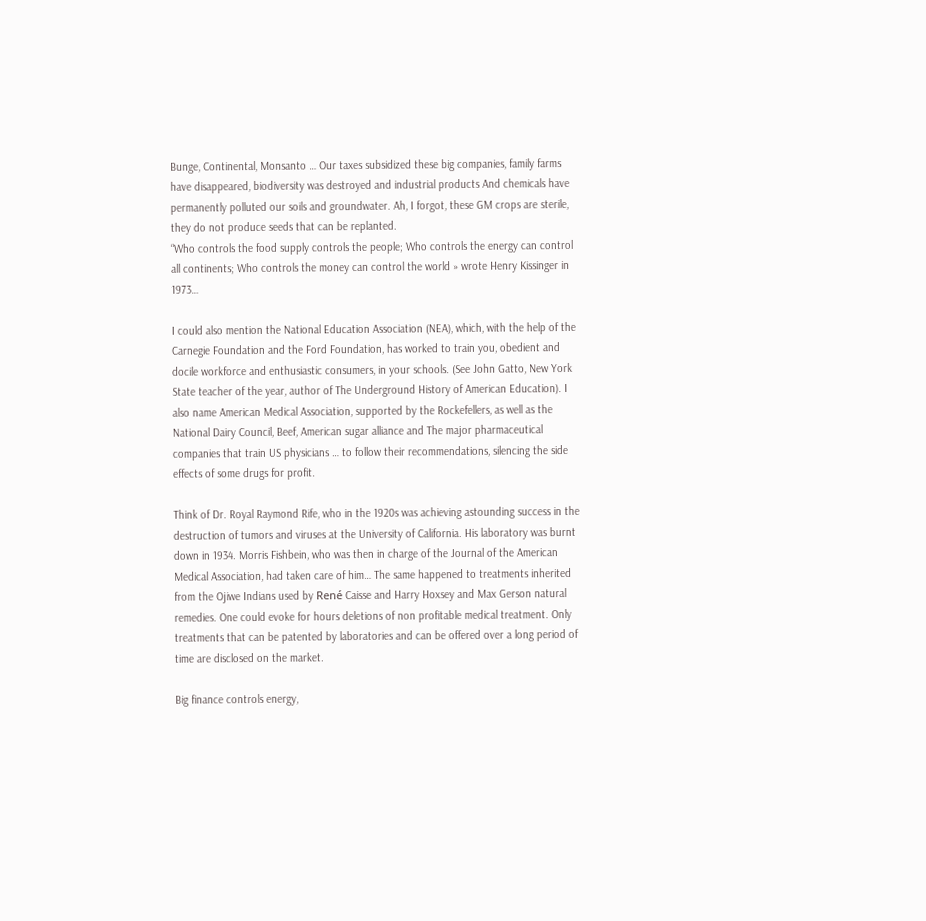Bunge, Continental, Monsanto … Our taxes subsidized these big companies, family farms have disappeared, biodiversity was destroyed and industrial products And chemicals have permanently polluted our soils and groundwater. Ah, I forgot, these GM crops are sterile, they do not produce seeds that can be replanted.
“Who controls the food supply controls the people; Who controls the energy can control all continents; Who controls the money can control the world » wrote Henry Kissinger in 1973…

I could also mention the National Education Association (NEA), which, with the help of the Carnegie Foundation and the Ford Foundation, has worked to train you, obedient and docile workforce and enthusiastic consumers, in your schools. (See John Gatto, New York State teacher of the year, author of The Underground History of American Education). I also name American Medical Association, supported by the Rockefellers, as well as the National Dairy Council, Beef, American sugar alliance and The major pharmaceutical companies that train US physicians … to follow their recommendations, silencing the side effects of some drugs for profit.

Think of Dr. Royal Raymond Rife, who in the 1920s was achieving astounding success in the destruction of tumors and viruses at the University of California. His laboratory was burnt down in 1934. Morris Fishbein, who was then in charge of the Journal of the American Medical Association, had taken care of him… The same happened to treatments inherited from the Ojiwe Indians used by René Caisse and Harry Hoxsey and Max Gerson natural remedies. One could evoke for hours deletions of non profitable medical treatment. Only treatments that can be patented by laboratories and can be offered over a long period of time are disclosed on the market.

Big finance controls energy,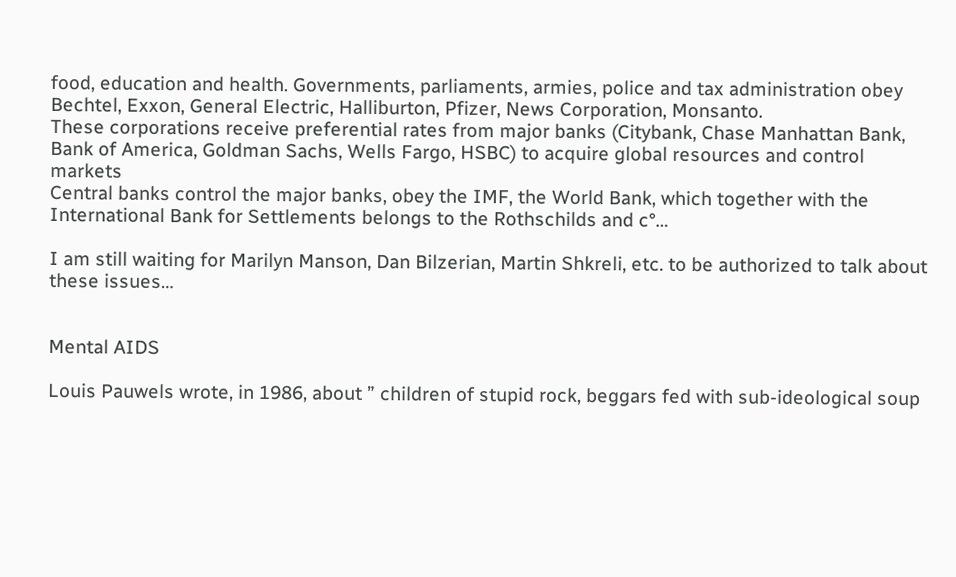food, education and health. Governments, parliaments, armies, police and tax administration obey Bechtel, Exxon, General Electric, Halliburton, Pfizer, News Corporation, Monsanto.
These corporations receive preferential rates from major banks (Citybank, Chase Manhattan Bank, Bank of America, Goldman Sachs, Wells Fargo, HSBC) to acquire global resources and control markets
Central banks control the major banks, obey the IMF, the World Bank, which together with the International Bank for Settlements belongs to the Rothschilds and c°…

I am still waiting for Marilyn Manson, Dan Bilzerian, Martin Shkreli, etc. to be authorized to talk about these issues…


Mental AIDS

Louis Pauwels wrote, in 1986, about ” children of stupid rock, beggars fed with sub-ideological soup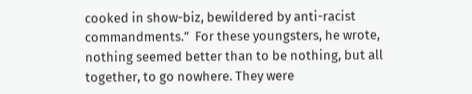cooked in show-biz, bewildered by anti-racist commandments.”  For these youngsters, he wrote, nothing seemed better than to be nothing, but all together, to go nowhere. They were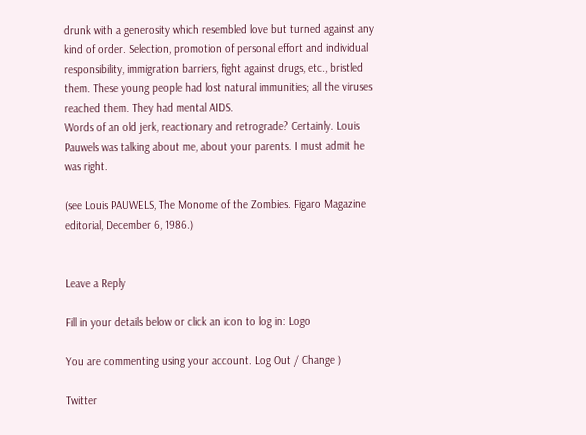drunk with a generosity which resembled love but turned against any kind of order. Selection, promotion of personal effort and individual responsibility, immigration barriers, fight against drugs, etc., bristled them. These young people had lost natural immunities; all the viruses reached them. They had mental AIDS.
Words of an old jerk, reactionary and retrograde? Certainly. Louis Pauwels was talking about me, about your parents. I must admit he was right.

(see Louis PAUWELS, The Monome of the Zombies. Figaro Magazine editorial, December 6, 1986.)


Leave a Reply

Fill in your details below or click an icon to log in: Logo

You are commenting using your account. Log Out / Change )

Twitter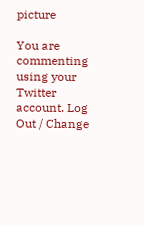picture

You are commenting using your Twitter account. Log Out / Change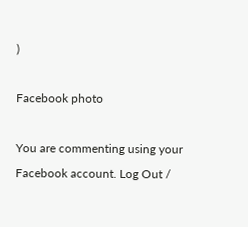)

Facebook photo

You are commenting using your Facebook account. Log Out /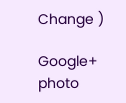Change )

Google+ photo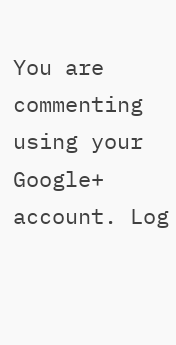You are commenting using your Google+ account. Log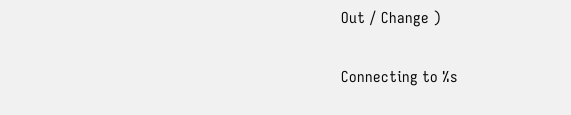Out / Change )

Connecting to %s